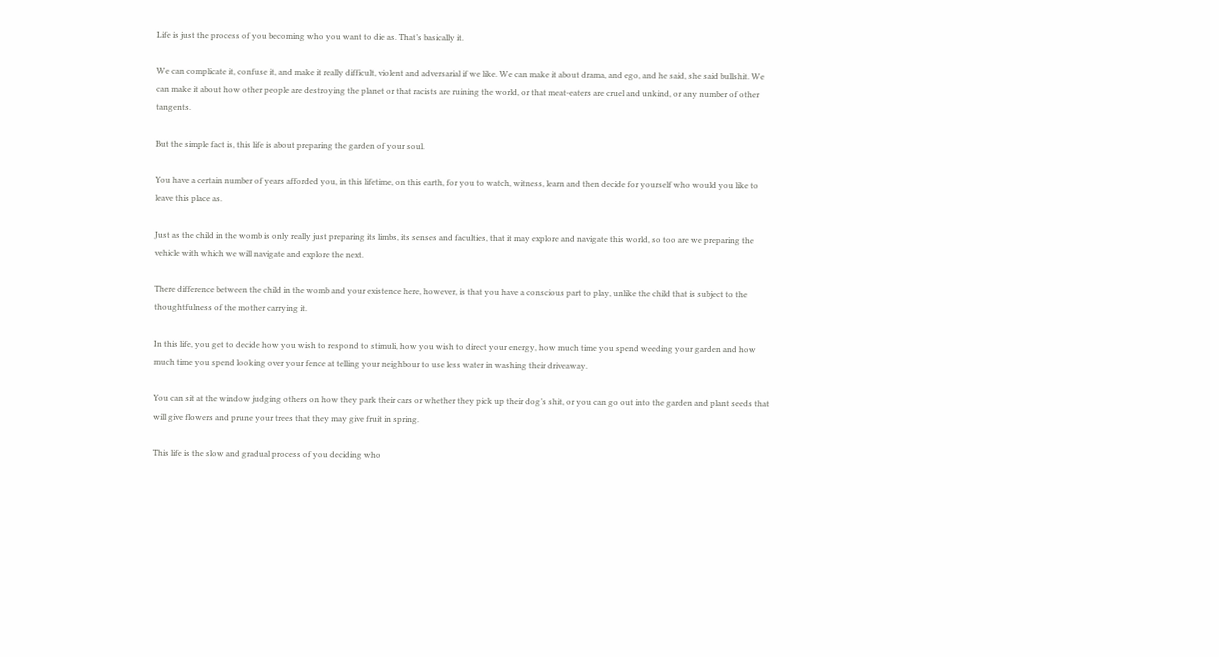Life is just the process of you becoming who you want to die as. That’s basically it.

We can complicate it, confuse it, and make it really difficult, violent and adversarial if we like. We can make it about drama, and ego, and he said, she said bullshit. We can make it about how other people are destroying the planet or that racists are ruining the world, or that meat-eaters are cruel and unkind, or any number of other tangents.

But the simple fact is, this life is about preparing the garden of your soul.

You have a certain number of years afforded you, in this lifetime, on this earth, for you to watch, witness, learn and then decide for yourself who would you like to leave this place as.

Just as the child in the womb is only really just preparing its limbs, its senses and faculties, that it may explore and navigate this world, so too are we preparing the vehicle with which we will navigate and explore the next.

There difference between the child in the womb and your existence here, however, is that you have a conscious part to play, unlike the child that is subject to the thoughtfulness of the mother carrying it.

In this life, you get to decide how you wish to respond to stimuli, how you wish to direct your energy, how much time you spend weeding your garden and how much time you spend looking over your fence at telling your neighbour to use less water in washing their driveaway.

You can sit at the window judging others on how they park their cars or whether they pick up their dog’s shit, or you can go out into the garden and plant seeds that will give flowers and prune your trees that they may give fruit in spring.

This life is the slow and gradual process of you deciding who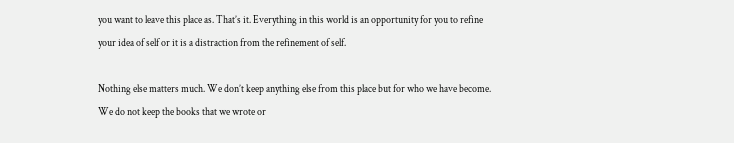you want to leave this place as. That’s it. Everything in this world is an opportunity for you to refine your idea of self or it is a distraction from the refinement of self.

Nothing else matters much. We don’t keep anything else from this place but for who we have become. We do not keep the books that we wrote or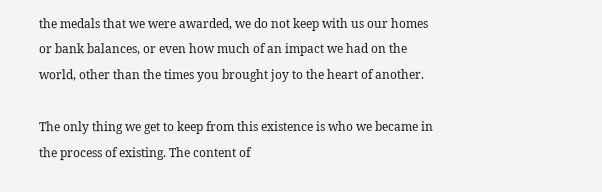the medals that we were awarded, we do not keep with us our homes or bank balances, or even how much of an impact we had on the world, other than the times you brought joy to the heart of another.

The only thing we get to keep from this existence is who we became in the process of existing. The content of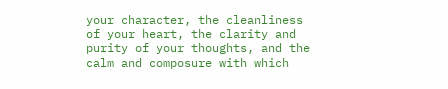your character, the cleanliness of your heart, the clarity and purity of your thoughts, and the calm and composure with which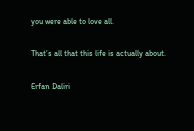you were able to love all.

That’s all that this life is actually about.

Erfan Daliri